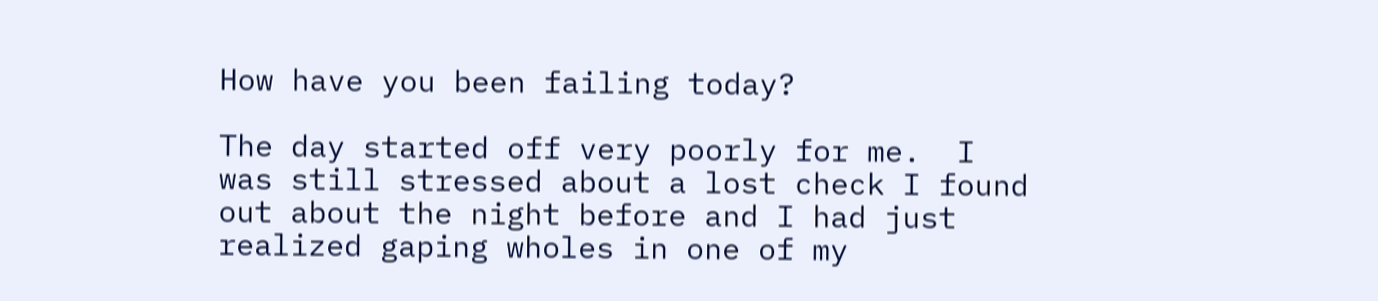How have you been failing today?

The day started off very poorly for me.  I was still stressed about a lost check I found out about the night before and I had just realized gaping wholes in one of my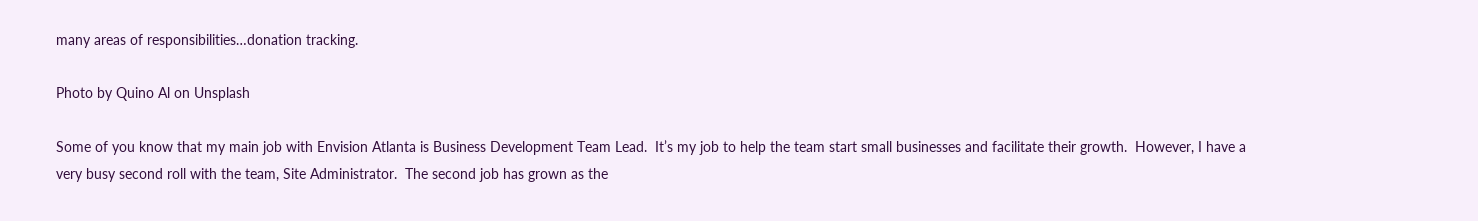many areas of responsibilities…donation tracking.

Photo by Quino Al on Unsplash

Some of you know that my main job with Envision Atlanta is Business Development Team Lead.  It’s my job to help the team start small businesses and facilitate their growth.  However, I have a very busy second roll with the team, Site Administrator.  The second job has grown as the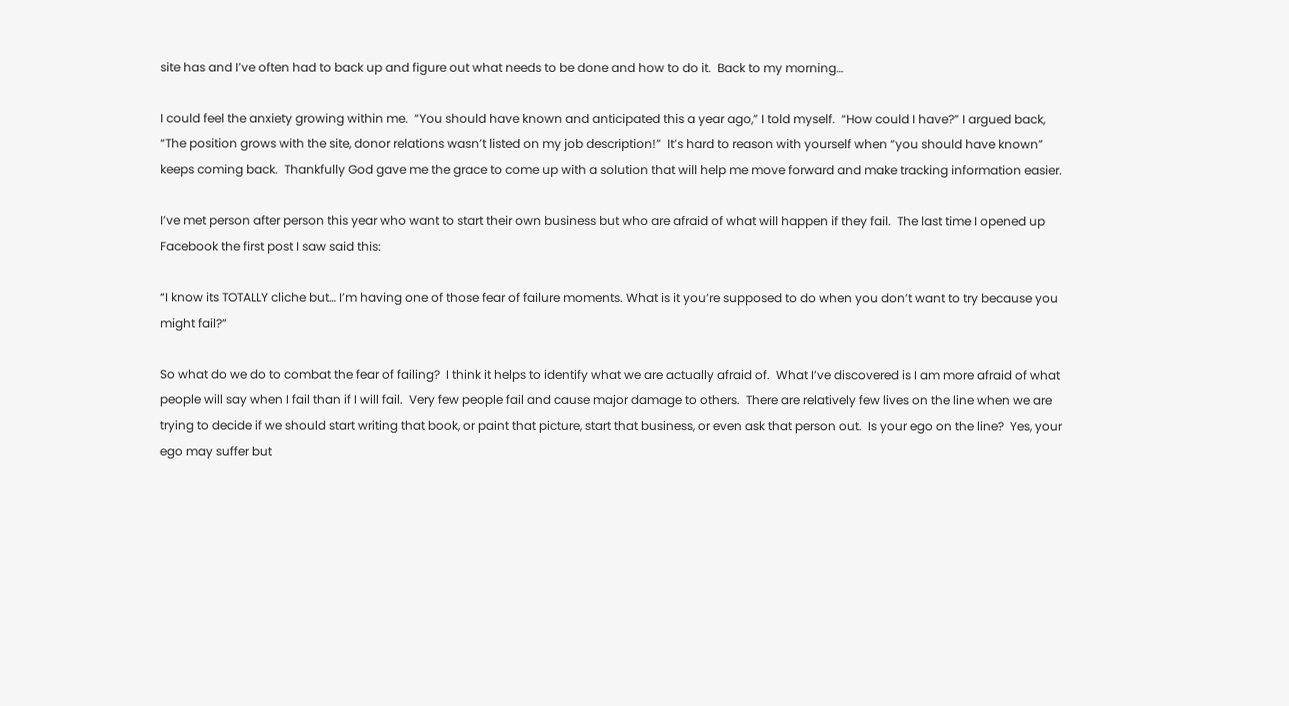site has and I’ve often had to back up and figure out what needs to be done and how to do it.  Back to my morning…

I could feel the anxiety growing within me.  “You should have known and anticipated this a year ago,” I told myself.  “How could I have?” I argued back, “The position grows with the site, donor relations wasn’t listed on my job description!”  It’s hard to reason with yourself when “you should have known” keeps coming back.  Thankfully God gave me the grace to come up with a solution that will help me move forward and make tracking information easier.

I’ve met person after person this year who want to start their own business but who are afraid of what will happen if they fail.  The last time I opened up Facebook the first post I saw said this:

“I know its TOTALLY cliche but… I’m having one of those fear of failure moments. What is it you’re supposed to do when you don’t want to try because you might fail?”

So what do we do to combat the fear of failing?  I think it helps to identify what we are actually afraid of.  What I’ve discovered is I am more afraid of what people will say when I fail than if I will fail.  Very few people fail and cause major damage to others.  There are relatively few lives on the line when we are trying to decide if we should start writing that book, or paint that picture, start that business, or even ask that person out.  Is your ego on the line?  Yes, your ego may suffer but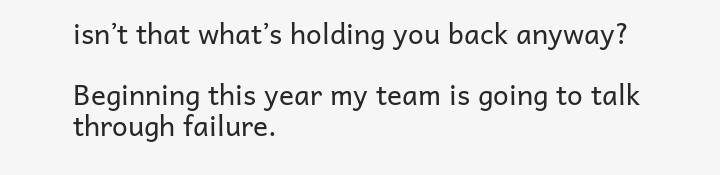isn’t that what’s holding you back anyway?

Beginning this year my team is going to talk through failure.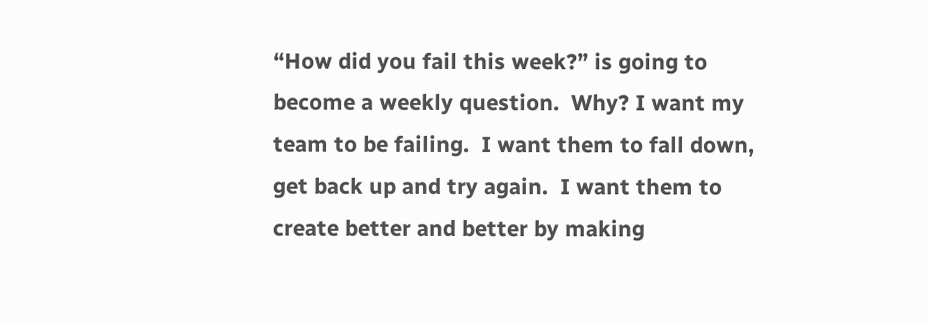“How did you fail this week?” is going to become a weekly question.  Why? I want my team to be failing.  I want them to fall down, get back up and try again.  I want them to create better and better by making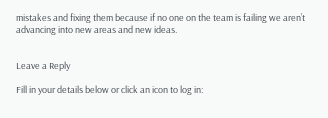mistakes and fixing them because if no one on the team is failing we aren’t advancing into new areas and new ideas.


Leave a Reply

Fill in your details below or click an icon to log in: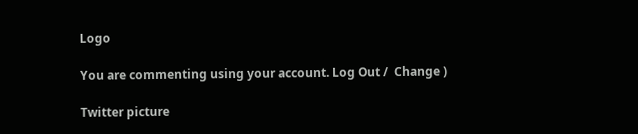Logo

You are commenting using your account. Log Out /  Change )

Twitter picture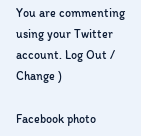You are commenting using your Twitter account. Log Out /  Change )

Facebook photo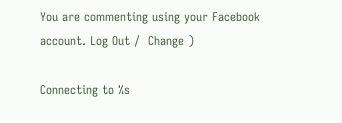You are commenting using your Facebook account. Log Out /  Change )

Connecting to %s